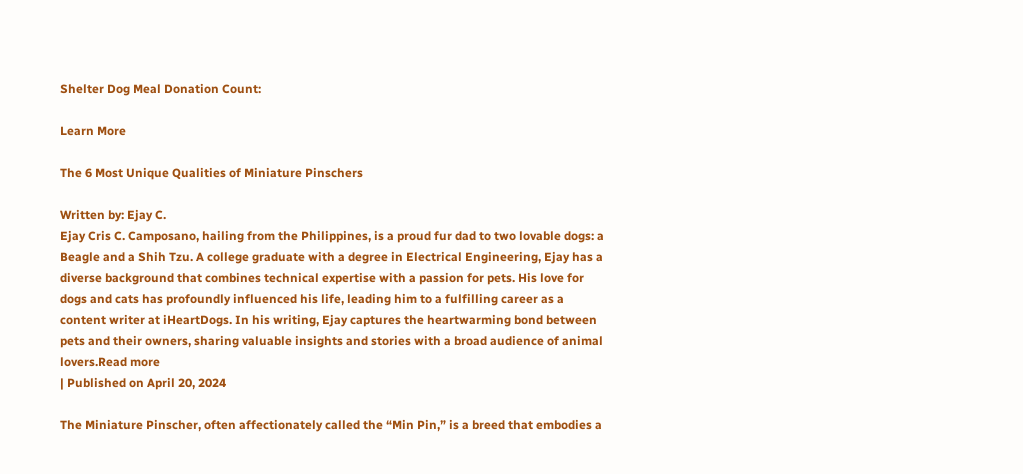Shelter Dog Meal Donation Count:

Learn More

The 6 Most Unique Qualities of Miniature Pinschers

Written by: Ejay C.
Ejay Cris C. Camposano, hailing from the Philippines, is a proud fur dad to two lovable dogs: a Beagle and a Shih Tzu. A college graduate with a degree in Electrical Engineering, Ejay has a diverse background that combines technical expertise with a passion for pets. His love for dogs and cats has profoundly influenced his life, leading him to a fulfilling career as a content writer at iHeartDogs. In his writing, Ejay captures the heartwarming bond between pets and their owners, sharing valuable insights and stories with a broad audience of animal lovers.Read more
| Published on April 20, 2024

The Miniature Pinscher, often affectionately called the “Min Pin,” is a breed that embodies a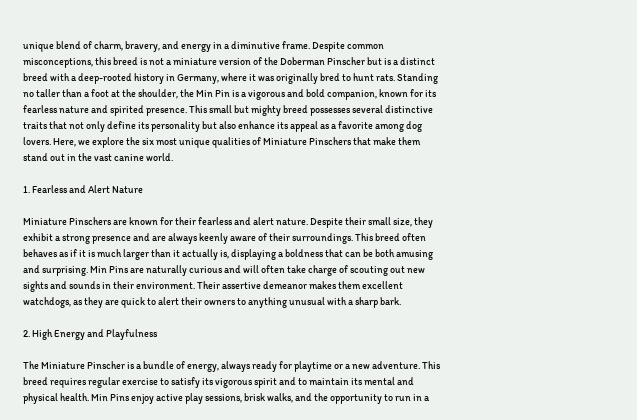unique blend of charm, bravery, and energy in a diminutive frame. Despite common misconceptions, this breed is not a miniature version of the Doberman Pinscher but is a distinct breed with a deep-rooted history in Germany, where it was originally bred to hunt rats. Standing no taller than a foot at the shoulder, the Min Pin is a vigorous and bold companion, known for its fearless nature and spirited presence. This small but mighty breed possesses several distinctive traits that not only define its personality but also enhance its appeal as a favorite among dog lovers. Here, we explore the six most unique qualities of Miniature Pinschers that make them stand out in the vast canine world.

1. Fearless and Alert Nature

Miniature Pinschers are known for their fearless and alert nature. Despite their small size, they exhibit a strong presence and are always keenly aware of their surroundings. This breed often behaves as if it is much larger than it actually is, displaying a boldness that can be both amusing and surprising. Min Pins are naturally curious and will often take charge of scouting out new sights and sounds in their environment. Their assertive demeanor makes them excellent watchdogs, as they are quick to alert their owners to anything unusual with a sharp bark.

2. High Energy and Playfulness

The Miniature Pinscher is a bundle of energy, always ready for playtime or a new adventure. This breed requires regular exercise to satisfy its vigorous spirit and to maintain its mental and physical health. Min Pins enjoy active play sessions, brisk walks, and the opportunity to run in a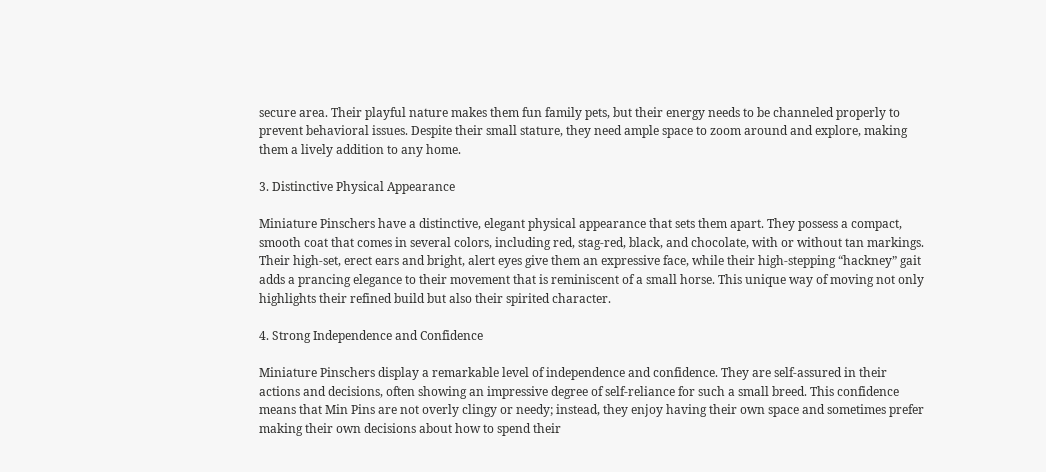secure area. Their playful nature makes them fun family pets, but their energy needs to be channeled properly to prevent behavioral issues. Despite their small stature, they need ample space to zoom around and explore, making them a lively addition to any home.

3. Distinctive Physical Appearance

Miniature Pinschers have a distinctive, elegant physical appearance that sets them apart. They possess a compact, smooth coat that comes in several colors, including red, stag-red, black, and chocolate, with or without tan markings. Their high-set, erect ears and bright, alert eyes give them an expressive face, while their high-stepping “hackney” gait adds a prancing elegance to their movement that is reminiscent of a small horse. This unique way of moving not only highlights their refined build but also their spirited character.

4. Strong Independence and Confidence

Miniature Pinschers display a remarkable level of independence and confidence. They are self-assured in their actions and decisions, often showing an impressive degree of self-reliance for such a small breed. This confidence means that Min Pins are not overly clingy or needy; instead, they enjoy having their own space and sometimes prefer making their own decisions about how to spend their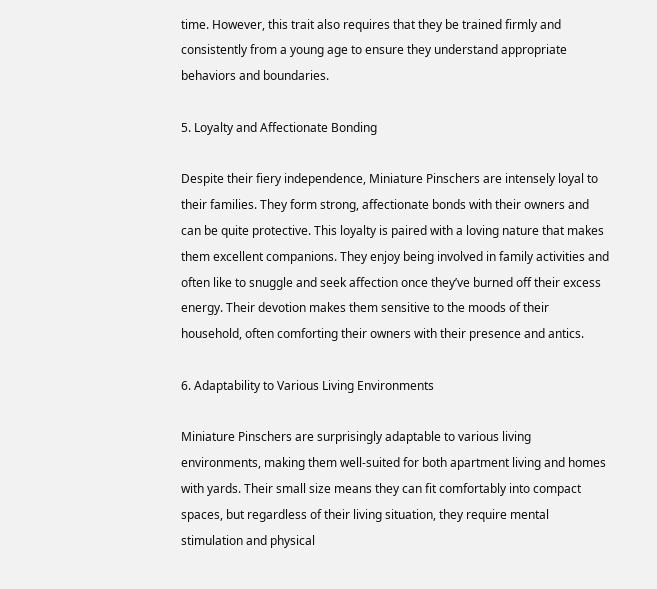time. However, this trait also requires that they be trained firmly and consistently from a young age to ensure they understand appropriate behaviors and boundaries.

5. Loyalty and Affectionate Bonding

Despite their fiery independence, Miniature Pinschers are intensely loyal to their families. They form strong, affectionate bonds with their owners and can be quite protective. This loyalty is paired with a loving nature that makes them excellent companions. They enjoy being involved in family activities and often like to snuggle and seek affection once they’ve burned off their excess energy. Their devotion makes them sensitive to the moods of their household, often comforting their owners with their presence and antics.

6. Adaptability to Various Living Environments

Miniature Pinschers are surprisingly adaptable to various living environments, making them well-suited for both apartment living and homes with yards. Their small size means they can fit comfortably into compact spaces, but regardless of their living situation, they require mental stimulation and physical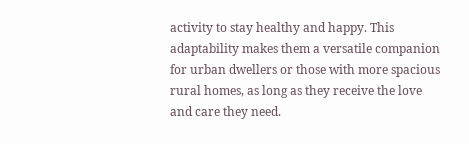activity to stay healthy and happy. This adaptability makes them a versatile companion for urban dwellers or those with more spacious rural homes, as long as they receive the love and care they need.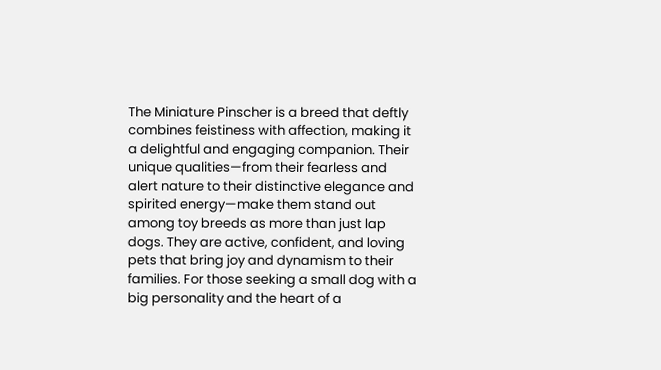The Miniature Pinscher is a breed that deftly combines feistiness with affection, making it a delightful and engaging companion. Their unique qualities—from their fearless and alert nature to their distinctive elegance and spirited energy—make them stand out among toy breeds as more than just lap dogs. They are active, confident, and loving pets that bring joy and dynamism to their families. For those seeking a small dog with a big personality and the heart of a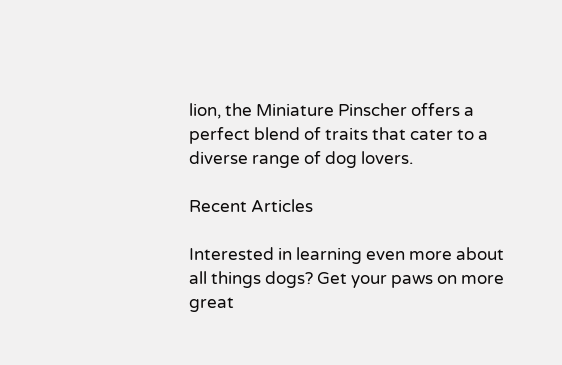lion, the Miniature Pinscher offers a perfect blend of traits that cater to a diverse range of dog lovers.

Recent Articles

Interested in learning even more about all things dogs? Get your paws on more great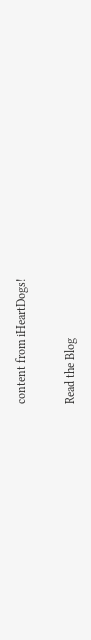content from iHeartDogs!

Read the Blog